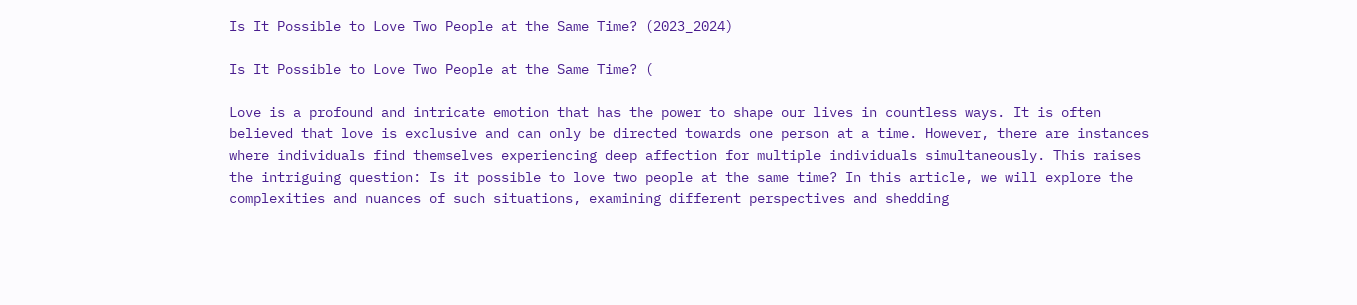Is It Possible to Love Two People at the Same Time? (2023_2024)

Is It Possible to Love Two People at the Same Time? (

Love is a profound and intricate emotion that has the power to shape our lives in countless ways. It is often believed that love is exclusive and can only be directed towards one person at a time. However, there are instances where individuals find themselves experiencing deep affection for multiple individuals simultaneously. This raises the intriguing question: Is it possible to love two people at the same time? In this article, we will explore the complexities and nuances of such situations, examining different perspectives and shedding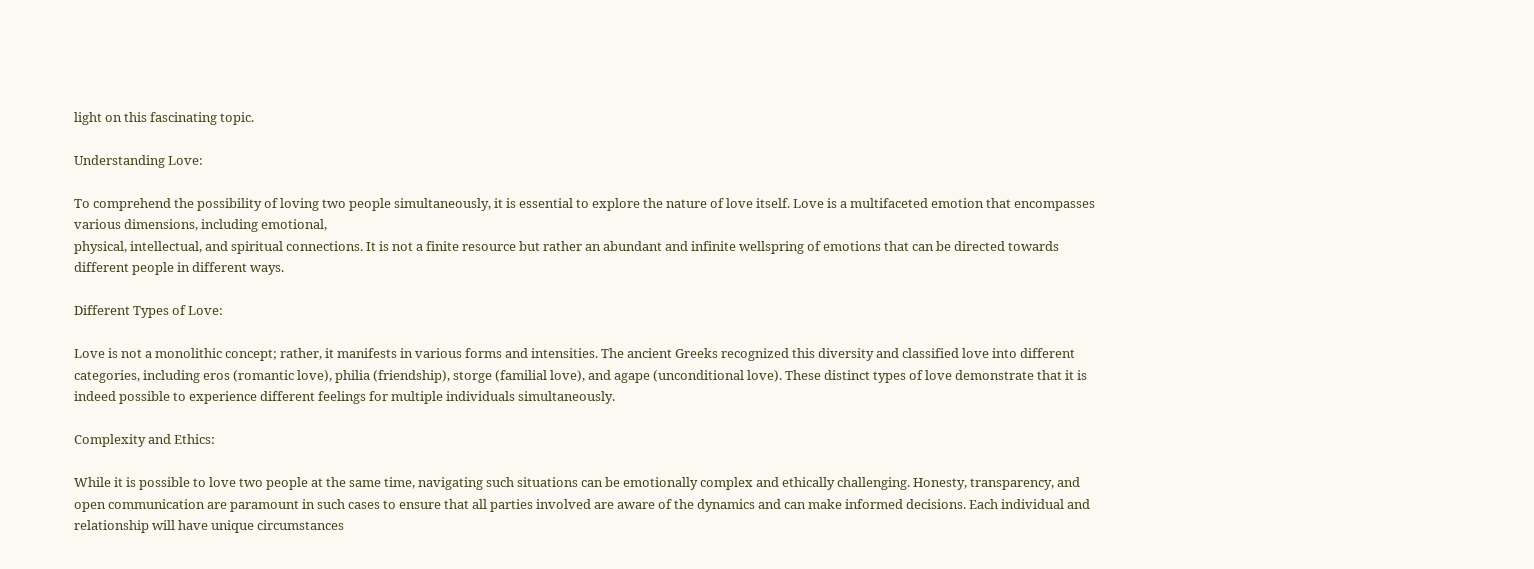light on this fascinating topic.

Understanding Love:

To comprehend the possibility of loving two people simultaneously, it is essential to explore the nature of love itself. Love is a multifaceted emotion that encompasses various dimensions, including emotional,
physical, intellectual, and spiritual connections. It is not a finite resource but rather an abundant and infinite wellspring of emotions that can be directed towards different people in different ways.

Different Types of Love:

Love is not a monolithic concept; rather, it manifests in various forms and intensities. The ancient Greeks recognized this diversity and classified love into different categories, including eros (romantic love), philia (friendship), storge (familial love), and agape (unconditional love). These distinct types of love demonstrate that it is indeed possible to experience different feelings for multiple individuals simultaneously.

Complexity and Ethics:

While it is possible to love two people at the same time, navigating such situations can be emotionally complex and ethically challenging. Honesty, transparency, and open communication are paramount in such cases to ensure that all parties involved are aware of the dynamics and can make informed decisions. Each individual and relationship will have unique circumstances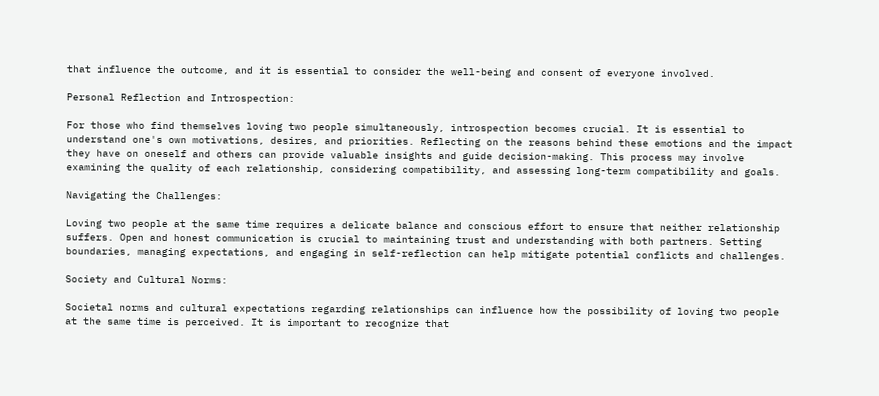that influence the outcome, and it is essential to consider the well-being and consent of everyone involved.

Personal Reflection and Introspection:

For those who find themselves loving two people simultaneously, introspection becomes crucial. It is essential to understand one's own motivations, desires, and priorities. Reflecting on the reasons behind these emotions and the impact they have on oneself and others can provide valuable insights and guide decision-making. This process may involve examining the quality of each relationship, considering compatibility, and assessing long-term compatibility and goals.

Navigating the Challenges:

Loving two people at the same time requires a delicate balance and conscious effort to ensure that neither relationship suffers. Open and honest communication is crucial to maintaining trust and understanding with both partners. Setting boundaries, managing expectations, and engaging in self-reflection can help mitigate potential conflicts and challenges.

Society and Cultural Norms:

Societal norms and cultural expectations regarding relationships can influence how the possibility of loving two people at the same time is perceived. It is important to recognize that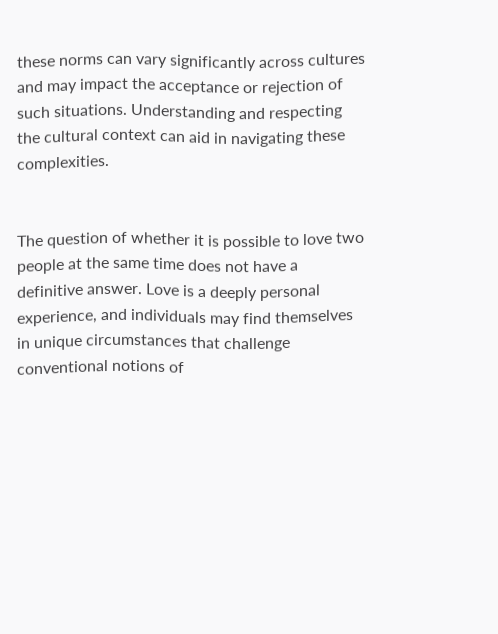these norms can vary significantly across cultures and may impact the acceptance or rejection of such situations. Understanding and respecting the cultural context can aid in navigating these complexities.


The question of whether it is possible to love two people at the same time does not have a definitive answer. Love is a deeply personal experience, and individuals may find themselves in unique circumstances that challenge conventional notions of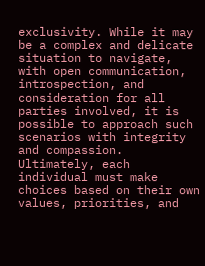exclusivity. While it may be a complex and delicate situation to navigate, with open communication, introspection, and consideration for all parties involved, it is possible to approach such scenarios with integrity and compassion. Ultimately, each individual must make choices based on their own values, priorities, and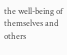the well-being of themselves and others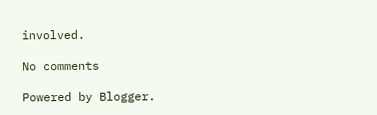involved.

No comments

Powered by Blogger.